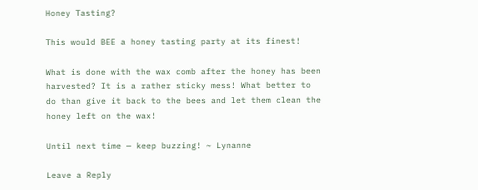Honey Tasting?

This would BEE a honey tasting party at its finest!

What is done with the wax comb after the honey has been harvested? It is a rather sticky mess! What better to do than give it back to the bees and let them clean the honey left on the wax!

Until next time — keep buzzing! ~ Lynanne

Leave a Reply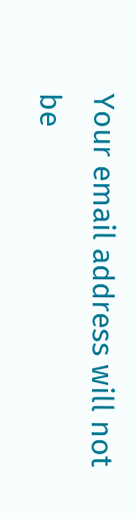Your email address will not be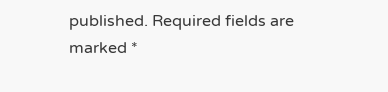published. Required fields are marked *